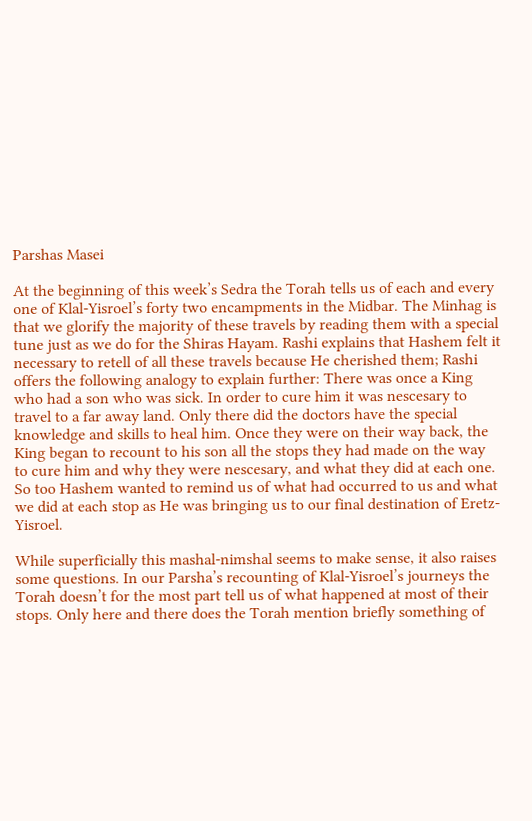Parshas Masei

At the beginning of this week’s Sedra the Torah tells us of each and every one of Klal-Yisroel’s forty two encampments in the Midbar. The Minhag is that we glorify the majority of these travels by reading them with a special tune just as we do for the Shiras Hayam. Rashi explains that Hashem felt it necessary to retell of all these travels because He cherished them; Rashi offers the following analogy to explain further: There was once a King who had a son who was sick. In order to cure him it was nescesary to travel to a far away land. Only there did the doctors have the special knowledge and skills to heal him. Once they were on their way back, the King began to recount to his son all the stops they had made on the way to cure him and why they were nescesary, and what they did at each one. So too Hashem wanted to remind us of what had occurred to us and what we did at each stop as He was bringing us to our final destination of Eretz-Yisroel.

While superficially this mashal-nimshal seems to make sense, it also raises some questions. In our Parsha’s recounting of Klal-Yisroel’s journeys the Torah doesn’t for the most part tell us of what happened at most of their stops. Only here and there does the Torah mention briefly something of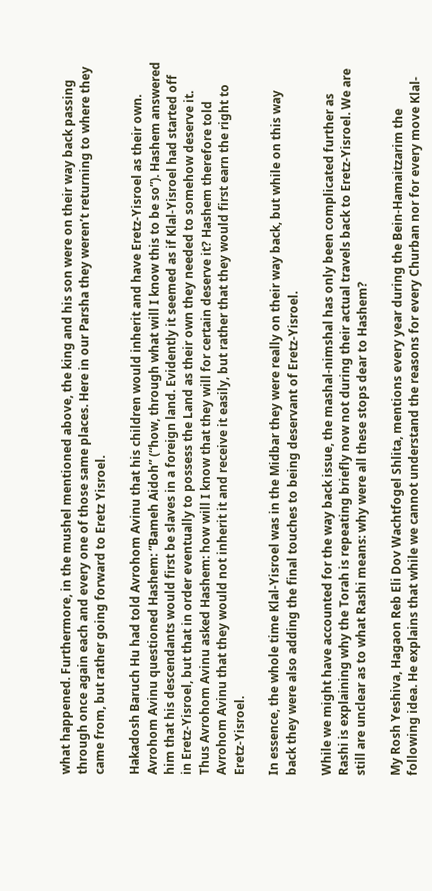what happened. Furthermore, in the mushel mentioned above, the king and his son were on their way back passing through once again each and every one of those same places. Here in our Parsha they weren’t returning to where they came from, but rather going forward to Eretz Yisroel.

Hakadosh Baruch Hu had told Avrohom Avinu that his children would inherit and have Eretz-Yisroel as their own. Avrohom Avinu questioned Hashem: “Bameh Aidoh” (“how, through what will I know this to be so”). Hashem answered him that his descendants would first be slaves in a foreign land. Evidently it seemed as if Klal-Yisroel had started off in Eretz-Yisroel, but that in order eventually to possess the Land as their own they needed to somehow deserve it. Thus Avrohom Avinu asked Hashem: how will I know that they will for certain deserve it? Hashem therefore told Avrohom Avinu that they would not inherit it and receive it easily, but rather that they would first earn the right to Eretz-Yisroel.

In essence, the whole time Klal-Yisroel was in the Midbar they were really on their way back, but while on this way back they were also adding the final touches to being deservant of Eretz-Yisroel.

While we might have accounted for the way back issue, the mashal-nimshal has only been complicated further as Rashi is explaining why the Torah is repeating briefly now not during their actual travels back to Eretz-Yisroel. We are still are unclear as to what Rashi means: why were all these stops dear to Hashem?

My Rosh Yeshiva, Hagaon Reb Eli Dov Wachtfogel Shlita, mentions every year during the Bein-Hamaitzarim the following idea. He explains that while we cannot understand the reasons for every Churban nor for every move Klal-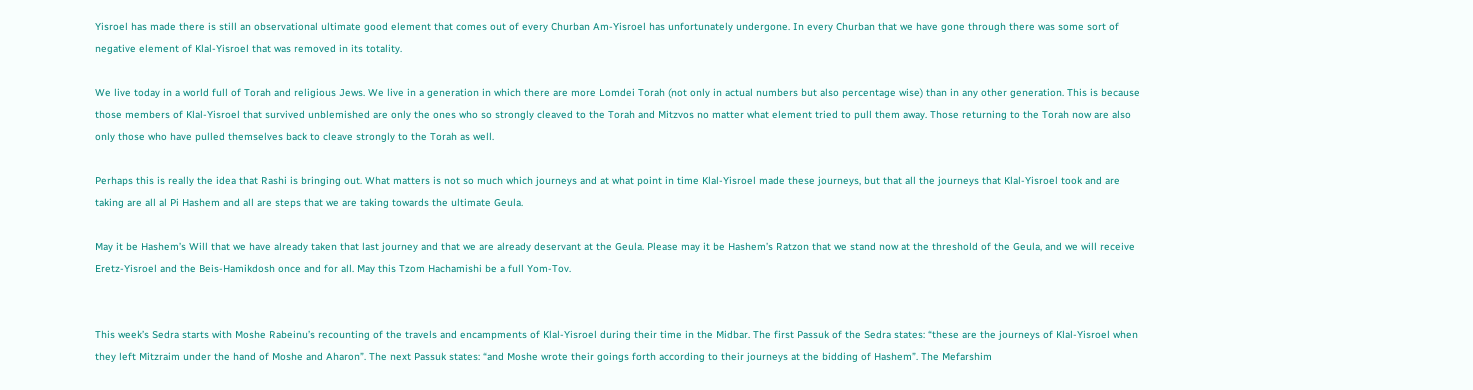Yisroel has made there is still an observational ultimate good element that comes out of every Churban Am-Yisroel has unfortunately undergone. In every Churban that we have gone through there was some sort of negative element of Klal-Yisroel that was removed in its totality.

We live today in a world full of Torah and religious Jews. We live in a generation in which there are more Lomdei Torah (not only in actual numbers but also percentage wise) than in any other generation. This is because those members of Klal-Yisroel that survived unblemished are only the ones who so strongly cleaved to the Torah and Mitzvos no matter what element tried to pull them away. Those returning to the Torah now are also only those who have pulled themselves back to cleave strongly to the Torah as well.

Perhaps this is really the idea that Rashi is bringing out. What matters is not so much which journeys and at what point in time Klal-Yisroel made these journeys, but that all the journeys that Klal-Yisroel took and are taking are all al Pi Hashem and all are steps that we are taking towards the ultimate Geula.

May it be Hashem’s Will that we have already taken that last journey and that we are already deservant at the Geula. Please may it be Hashem’s Ratzon that we stand now at the threshold of the Geula, and we will receive Eretz-Yisroel and the Beis-Hamikdosh once and for all. May this Tzom Hachamishi be a full Yom-Tov.


This week’s Sedra starts with Moshe Rabeinu’s recounting of the travels and encampments of Klal-Yisroel during their time in the Midbar. The first Passuk of the Sedra states: “these are the journeys of Klal-Yisroel when they left Mitzraim under the hand of Moshe and Aharon”. The next Passuk states: “and Moshe wrote their goings forth according to their journeys at the bidding of Hashem”. The Mefarshim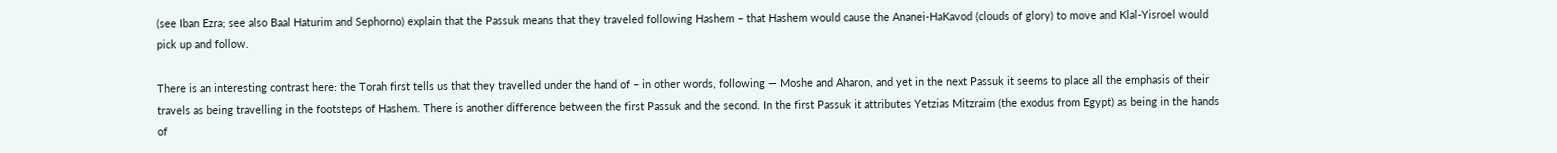(see Iban Ezra; see also Baal Haturim and Sephorno) explain that the Passuk means that they traveled following Hashem – that Hashem would cause the Ananei-HaKavod (clouds of glory) to move and Klal-Yisroel would pick up and follow.

There is an interesting contrast here: the Torah first tells us that they travelled under the hand of – in other words, following — Moshe and Aharon, and yet in the next Passuk it seems to place all the emphasis of their travels as being travelling in the footsteps of Hashem. There is another difference between the first Passuk and the second. In the first Passuk it attributes Yetzias Mitzraim (the exodus from Egypt) as being in the hands of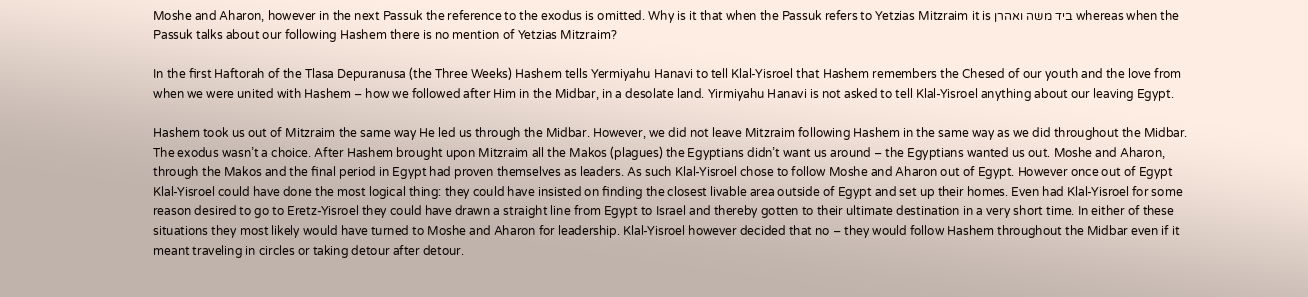Moshe and Aharon, however in the next Passuk the reference to the exodus is omitted. Why is it that when the Passuk refers to Yetzias Mitzraim it is ביד משה ואהרן whereas when the Passuk talks about our following Hashem there is no mention of Yetzias Mitzraim?

In the first Haftorah of the Tlasa Depuranusa (the Three Weeks) Hashem tells Yermiyahu Hanavi to tell Klal-Yisroel that Hashem remembers the Chesed of our youth and the love from when we were united with Hashem – how we followed after Him in the Midbar, in a desolate land. Yirmiyahu Hanavi is not asked to tell Klal-Yisroel anything about our leaving Egypt.

Hashem took us out of Mitzraim the same way He led us through the Midbar. However, we did not leave Mitzraim following Hashem in the same way as we did throughout the Midbar. The exodus wasn’t a choice. After Hashem brought upon Mitzraim all the Makos (plagues) the Egyptians didn’t want us around – the Egyptians wanted us out. Moshe and Aharon, through the Makos and the final period in Egypt had proven themselves as leaders. As such Klal-Yisroel chose to follow Moshe and Aharon out of Egypt. However once out of Egypt Klal-Yisroel could have done the most logical thing: they could have insisted on finding the closest livable area outside of Egypt and set up their homes. Even had Klal-Yisroel for some reason desired to go to Eretz-Yisroel they could have drawn a straight line from Egypt to Israel and thereby gotten to their ultimate destination in a very short time. In either of these situations they most likely would have turned to Moshe and Aharon for leadership. Klal-Yisroel however decided that no – they would follow Hashem throughout the Midbar even if it meant traveling in circles or taking detour after detour.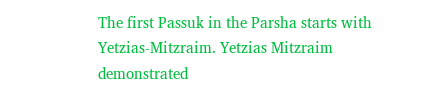The first Passuk in the Parsha starts with Yetzias-Mitzraim. Yetzias Mitzraim demonstrated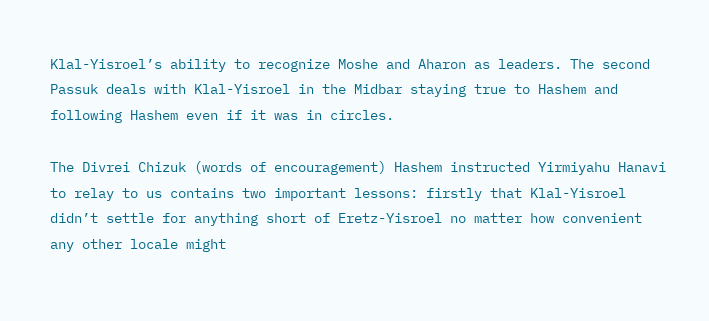Klal-Yisroel’s ability to recognize Moshe and Aharon as leaders. The second Passuk deals with Klal-Yisroel in the Midbar staying true to Hashem and following Hashem even if it was in circles.

The Divrei Chizuk (words of encouragement) Hashem instructed Yirmiyahu Hanavi to relay to us contains two important lessons: firstly that Klal-Yisroel didn’t settle for anything short of Eretz-Yisroel no matter how convenient any other locale might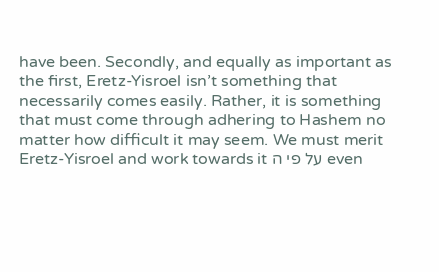have been. Secondly, and equally as important as the first, Eretz-Yisroel isn’t something that necessarily comes easily. Rather, it is something that must come through adhering to Hashem no matter how difficult it may seem. We must merit Eretz-Yisroel and work towards it על פי ה even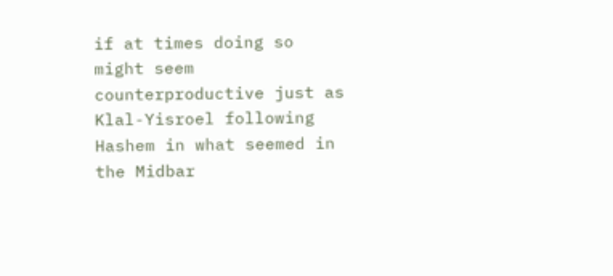if at times doing so might seem counterproductive just as Klal-Yisroel following Hashem in what seemed in the Midbar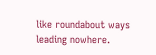like roundabout ways leading nowhere.